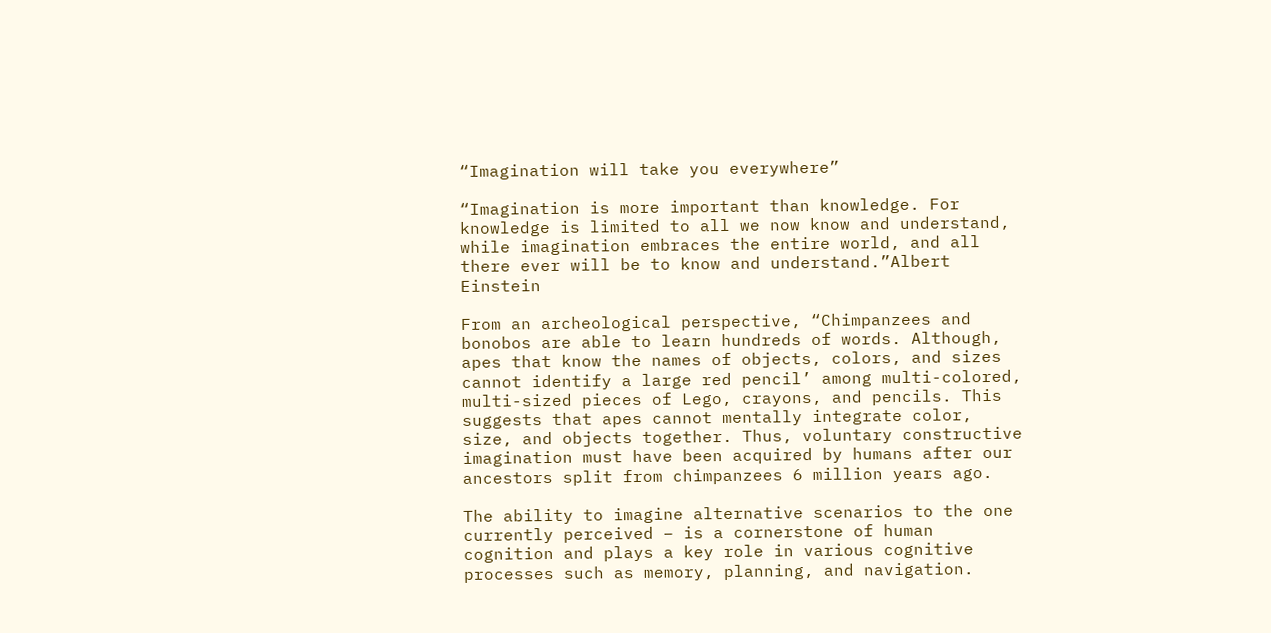“Imagination will take you everywhere”

“Imagination is more important than knowledge. For knowledge is limited to all we now know and understand, while imagination embraces the entire world, and all there ever will be to know and understand.”Albert Einstein

From an archeological perspective, “Chimpanzees and bonobos are able to learn hundreds of words. Although, apes that know the names of objects, colors, and sizes cannot identify a large red pencil’ among multi-colored, multi-sized pieces of Lego, crayons, and pencils. This suggests that apes cannot mentally integrate color, size, and objects together. Thus, voluntary constructive imagination must have been acquired by humans after our ancestors split from chimpanzees 6 million years ago.

The ability to imagine alternative scenarios to the one currently perceived – is a cornerstone of human cognition and plays a key role in various cognitive processes such as memory, planning, and navigation.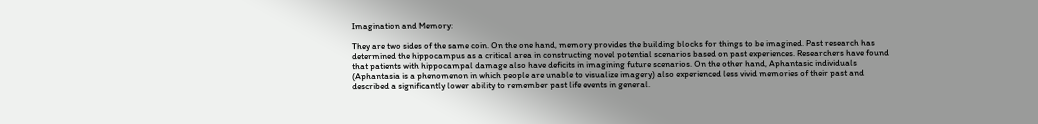Imagination and Memory:

They are two sides of the same coin. On the one hand, memory provides the building blocks for things to be imagined. Past research has determined the hippocampus as a critical area in constructing novel potential scenarios based on past experiences. Researchers have found that patients with hippocampal damage also have deficits in imagining future scenarios. On the other hand, Aphantasic individuals (Aphantasia is a phenomenon in which people are unable to visualize imagery) also experienced less vivid memories of their past and described a significantly lower ability to remember past life events in general.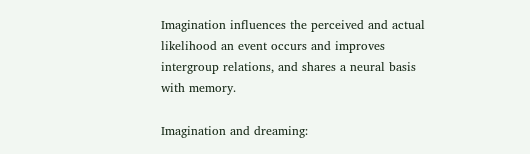Imagination influences the perceived and actual likelihood an event occurs and improves intergroup relations, and shares a neural basis with memory.

Imagination and dreaming: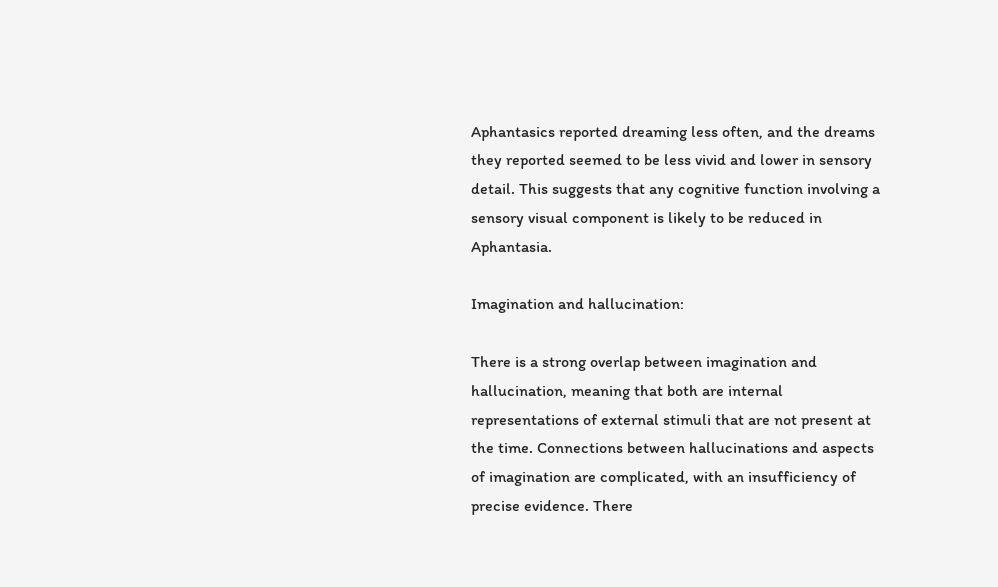Aphantasics reported dreaming less often, and the dreams they reported seemed to be less vivid and lower in sensory detail. This suggests that any cognitive function involving a sensory visual component is likely to be reduced in Aphantasia.

Imagination and hallucination:

There is a strong overlap between imagination and hallucination, meaning that both are internal representations of external stimuli that are not present at the time. Connections between hallucinations and aspects of imagination are complicated, with an insufficiency of precise evidence. There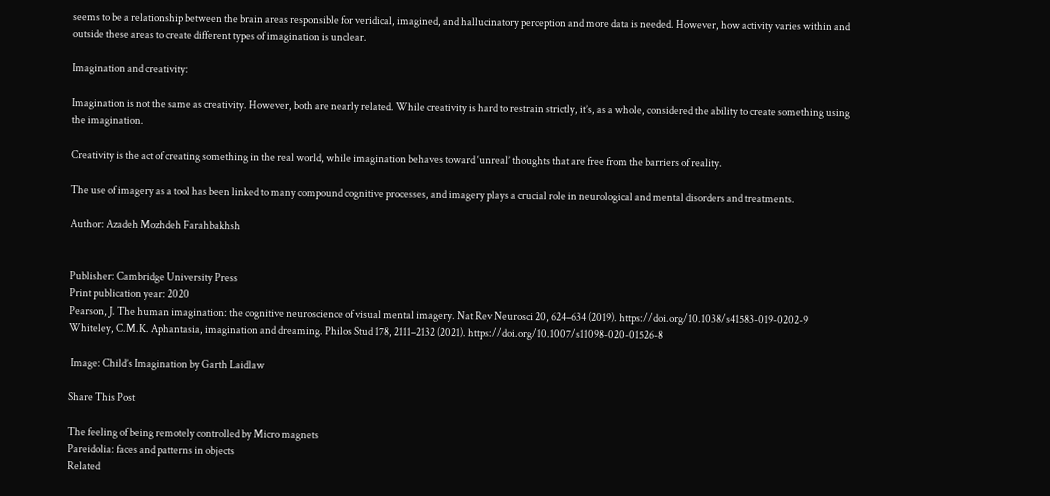seems to be a relationship between the brain areas responsible for veridical, imagined, and hallucinatory perception and more data is needed. However, how activity varies within and outside these areas to create different types of imagination is unclear.

Imagination and creativity:

Imagination is not the same as creativity. However, both are nearly related. While creativity is hard to restrain strictly, it’s, as a whole, considered the ability to create something using the imagination.

Creativity is the act of creating something in the real world, while imagination behaves toward ‘unreal’ thoughts that are free from the barriers of reality.

The use of imagery as a tool has been linked to many compound cognitive processes, and imagery plays a crucial role in neurological and mental disorders and treatments.

Author: Azadeh Mozhdeh Farahbakhsh


Publisher: Cambridge University Press
Print publication year: 2020
Pearson, J. The human imagination: the cognitive neuroscience of visual mental imagery. Nat Rev Neurosci 20, 624–634 (2019). https://doi.org/10.1038/s41583-019-0202-9
Whiteley, C.M.K. Aphantasia, imagination and dreaming. Philos Stud 178, 2111–2132 (2021). https://doi.org/10.1007/s11098-020-01526-8

 Image: Child’s Imagination by Garth Laidlaw

Share This Post

The feeling of being remotely controlled by Micro magnets
Pareidolia: faces and patterns in objects
Related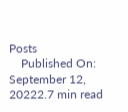Posts
    Published On: September 12, 20222.7 min read